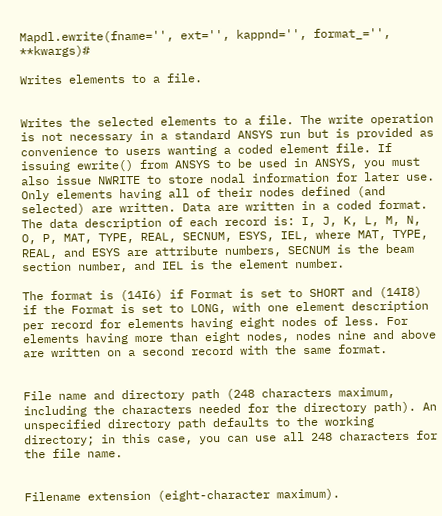Mapdl.ewrite(fname='', ext='', kappnd='', format_='', **kwargs)#

Writes elements to a file.


Writes the selected elements to a file. The write operation is not necessary in a standard ANSYS run but is provided as convenience to users wanting a coded element file. If issuing ewrite() from ANSYS to be used in ANSYS, you must also issue NWRITE to store nodal information for later use. Only elements having all of their nodes defined (and selected) are written. Data are written in a coded format. The data description of each record is: I, J, K, L, M, N, O, P, MAT, TYPE, REAL, SECNUM, ESYS, IEL, where MAT, TYPE, REAL, and ESYS are attribute numbers, SECNUM is the beam section number, and IEL is the element number.

The format is (14I6) if Format is set to SHORT and (14I8) if the Format is set to LONG, with one element description per record for elements having eight nodes of less. For elements having more than eight nodes, nodes nine and above are written on a second record with the same format.


File name and directory path (248 characters maximum, including the characters needed for the directory path). An unspecified directory path defaults to the working directory; in this case, you can use all 248 characters for the file name.


Filename extension (eight-character maximum).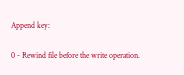Append key:

0 - Rewind file before the write operation.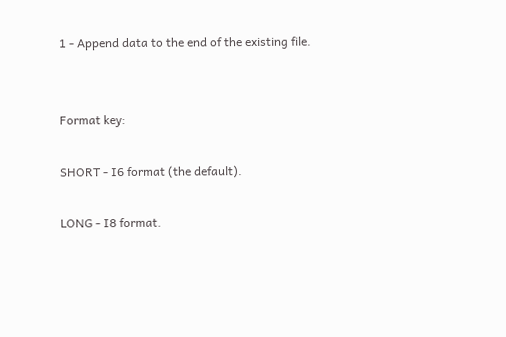1 - Append data to the end of the existing file.


Format key:

SHORT - I6 format (the default).

LONG - I8 format.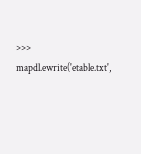>>> mapdl.ewrite('etable.txt',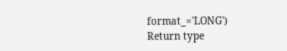format_='LONG')
Return type